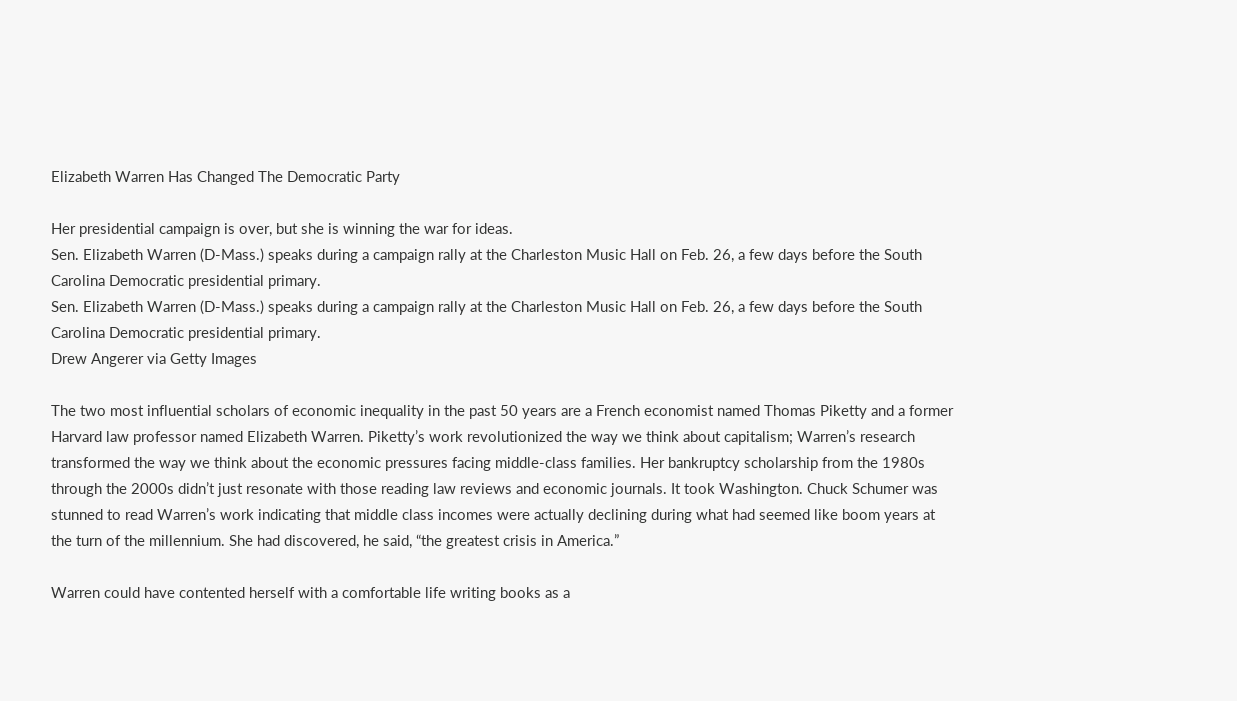Elizabeth Warren Has Changed The Democratic Party

Her presidential campaign is over, but she is winning the war for ideas.
Sen. Elizabeth Warren (D-Mass.) speaks during a campaign rally at the Charleston Music Hall on Feb. 26, a few days before the South Carolina Democratic presidential primary.
Sen. Elizabeth Warren (D-Mass.) speaks during a campaign rally at the Charleston Music Hall on Feb. 26, a few days before the South Carolina Democratic presidential primary.
Drew Angerer via Getty Images

The two most influential scholars of economic inequality in the past 50 years are a French economist named Thomas Piketty and a former Harvard law professor named Elizabeth Warren. Piketty’s work revolutionized the way we think about capitalism; Warren’s research transformed the way we think about the economic pressures facing middle-class families. Her bankruptcy scholarship from the 1980s through the 2000s didn’t just resonate with those reading law reviews and economic journals. It took Washington. Chuck Schumer was stunned to read Warren’s work indicating that middle class incomes were actually declining during what had seemed like boom years at the turn of the millennium. She had discovered, he said, “the greatest crisis in America.”

Warren could have contented herself with a comfortable life writing books as a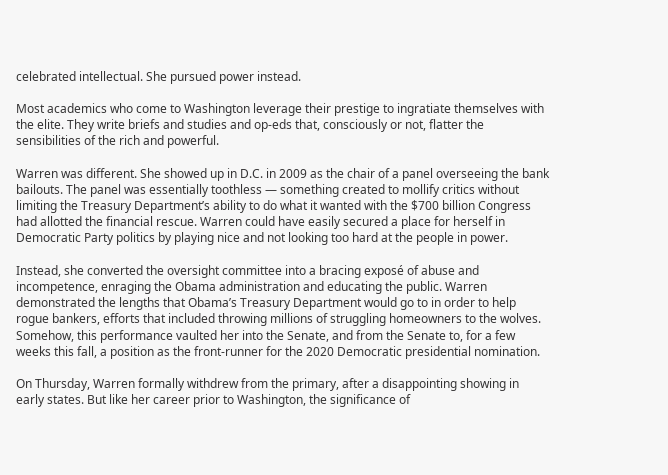celebrated intellectual. She pursued power instead.

Most academics who come to Washington leverage their prestige to ingratiate themselves with the elite. They write briefs and studies and op-eds that, consciously or not, flatter the sensibilities of the rich and powerful.

Warren was different. She showed up in D.C. in 2009 as the chair of a panel overseeing the bank bailouts. The panel was essentially toothless ― something created to mollify critics without limiting the Treasury Department’s ability to do what it wanted with the $700 billion Congress had allotted the financial rescue. Warren could have easily secured a place for herself in Democratic Party politics by playing nice and not looking too hard at the people in power.

Instead, she converted the oversight committee into a bracing exposé of abuse and incompetence, enraging the Obama administration and educating the public. Warren demonstrated the lengths that Obama’s Treasury Department would go to in order to help rogue bankers, efforts that included throwing millions of struggling homeowners to the wolves. Somehow, this performance vaulted her into the Senate, and from the Senate to, for a few weeks this fall, a position as the front-runner for the 2020 Democratic presidential nomination.

On Thursday, Warren formally withdrew from the primary, after a disappointing showing in early states. But like her career prior to Washington, the significance of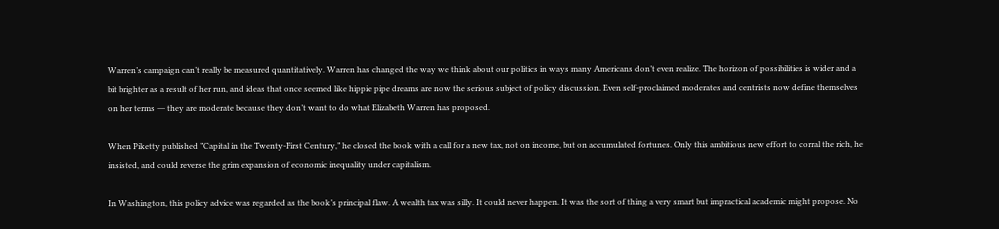Warren’s campaign can’t really be measured quantitatively. Warren has changed the way we think about our politics in ways many Americans don’t even realize. The horizon of possibilities is wider and a bit brighter as a result of her run, and ideas that once seemed like hippie pipe dreams are now the serious subject of policy discussion. Even self-proclaimed moderates and centrists now define themselves on her terms ― they are moderate because they don’t want to do what Elizabeth Warren has proposed.

When Piketty published ”Capital in the Twenty-First Century,” he closed the book with a call for a new tax, not on income, but on accumulated fortunes. Only this ambitious new effort to corral the rich, he insisted, and could reverse the grim expansion of economic inequality under capitalism.

In Washington, this policy advice was regarded as the book’s principal flaw. A wealth tax was silly. It could never happen. It was the sort of thing a very smart but impractical academic might propose. No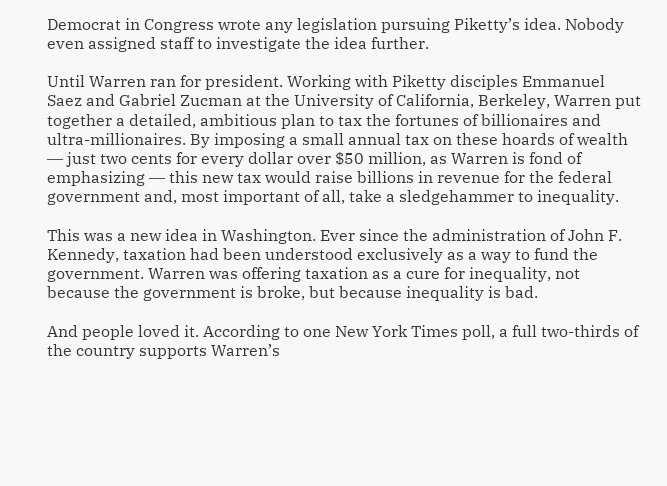Democrat in Congress wrote any legislation pursuing Piketty’s idea. Nobody even assigned staff to investigate the idea further.

Until Warren ran for president. Working with Piketty disciples Emmanuel Saez and Gabriel Zucman at the University of California, Berkeley, Warren put together a detailed, ambitious plan to tax the fortunes of billionaires and ultra-millionaires. By imposing a small annual tax on these hoards of wealth ― just two cents for every dollar over $50 million, as Warren is fond of emphasizing ― this new tax would raise billions in revenue for the federal government and, most important of all, take a sledgehammer to inequality.

This was a new idea in Washington. Ever since the administration of John F. Kennedy, taxation had been understood exclusively as a way to fund the government. Warren was offering taxation as a cure for inequality, not because the government is broke, but because inequality is bad.

And people loved it. According to one New York Times poll, a full two-thirds of the country supports Warren’s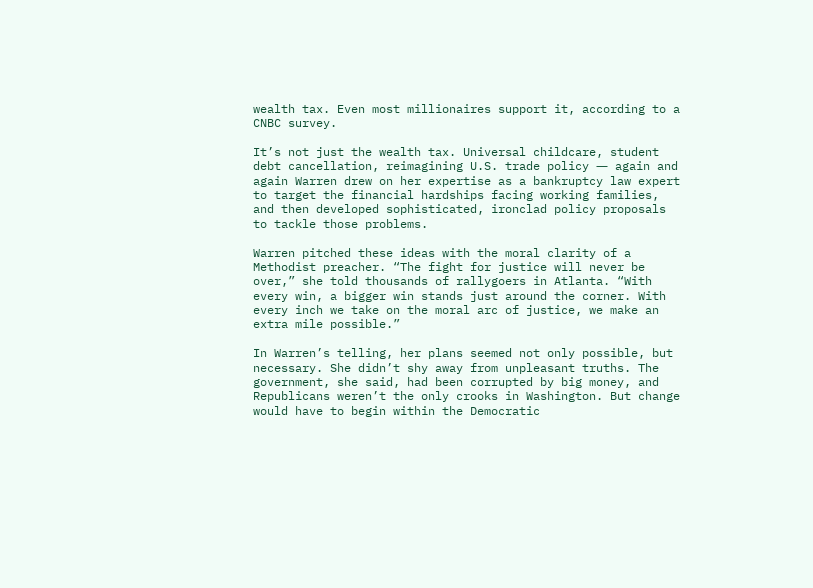wealth tax. Even most millionaires support it, according to a CNBC survey.

It’s not just the wealth tax. Universal childcare, student debt cancellation, reimagining U.S. trade policy ― again and again Warren drew on her expertise as a bankruptcy law expert to target the financial hardships facing working families, and then developed sophisticated, ironclad policy proposals to tackle those problems.

Warren pitched these ideas with the moral clarity of a Methodist preacher. “The fight for justice will never be over,” she told thousands of rallygoers in Atlanta. “With every win, a bigger win stands just around the corner. With every inch we take on the moral arc of justice, we make an extra mile possible.”

In Warren’s telling, her plans seemed not only possible, but necessary. She didn’t shy away from unpleasant truths. The government, she said, had been corrupted by big money, and Republicans weren’t the only crooks in Washington. But change would have to begin within the Democratic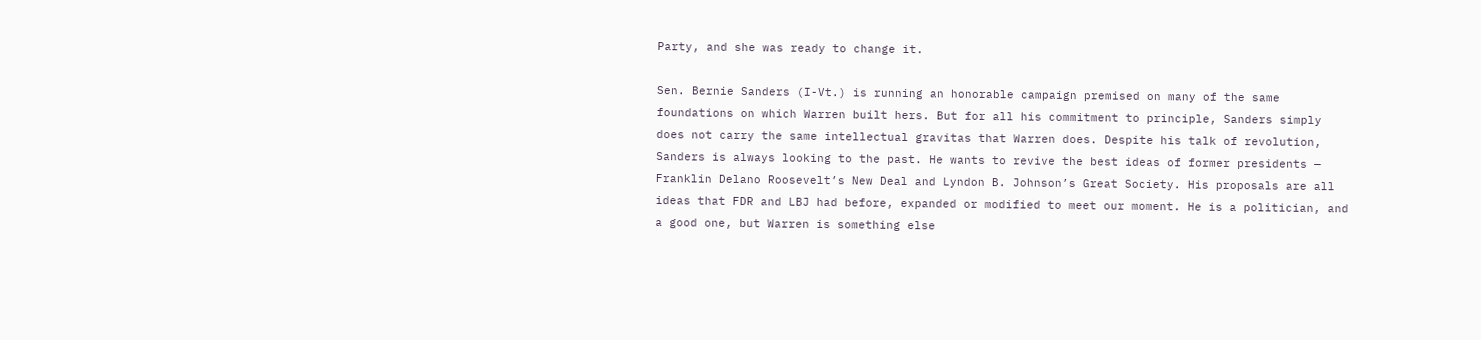Party, and she was ready to change it.

Sen. Bernie Sanders (I-Vt.) is running an honorable campaign premised on many of the same foundations on which Warren built hers. But for all his commitment to principle, Sanders simply does not carry the same intellectual gravitas that Warren does. Despite his talk of revolution, Sanders is always looking to the past. He wants to revive the best ideas of former presidents — Franklin Delano Roosevelt’s New Deal and Lyndon B. Johnson’s Great Society. His proposals are all ideas that FDR and LBJ had before, expanded or modified to meet our moment. He is a politician, and a good one, but Warren is something else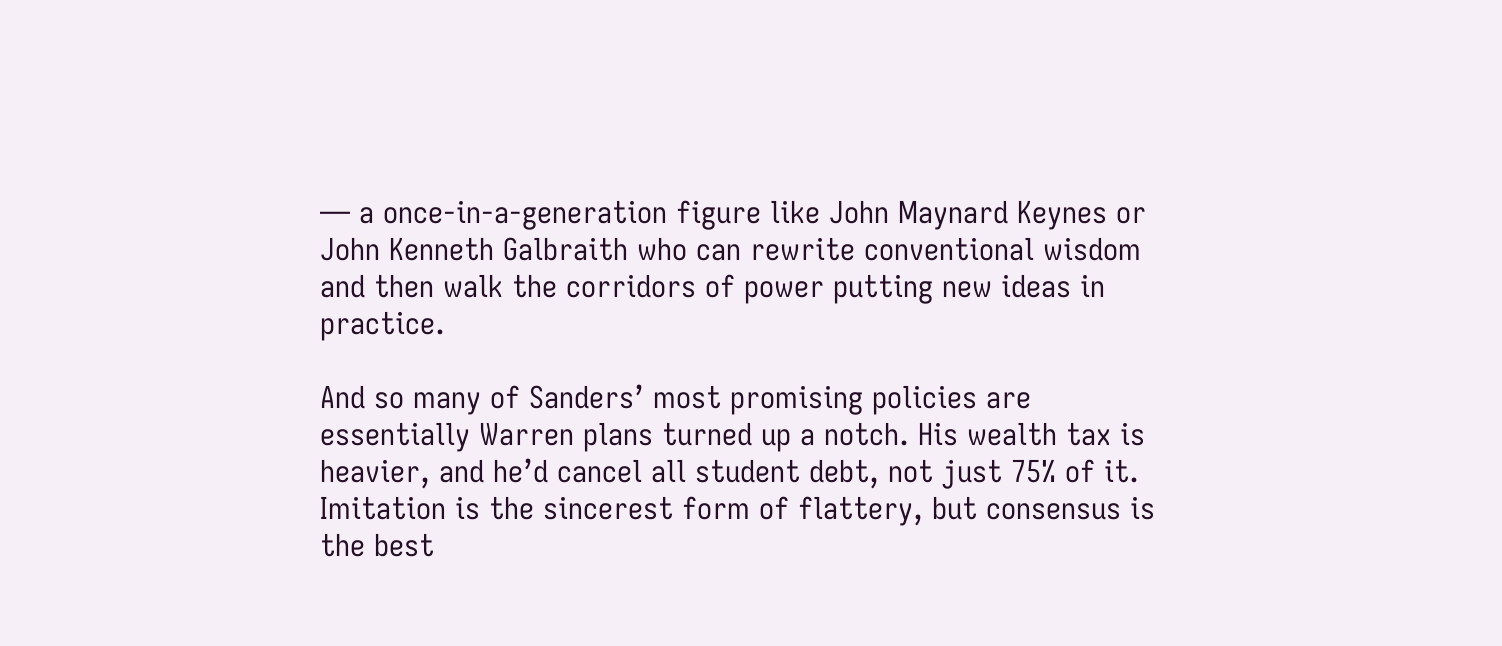― a once-in-a-generation figure like John Maynard Keynes or John Kenneth Galbraith who can rewrite conventional wisdom and then walk the corridors of power putting new ideas in practice.

And so many of Sanders’ most promising policies are essentially Warren plans turned up a notch. His wealth tax is heavier, and he’d cancel all student debt, not just 75% of it. Imitation is the sincerest form of flattery, but consensus is the best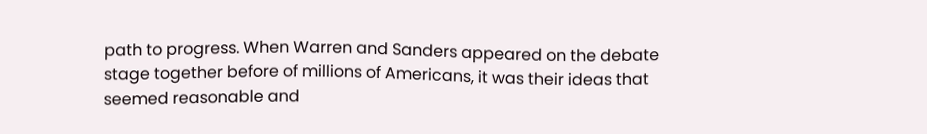path to progress. When Warren and Sanders appeared on the debate stage together before of millions of Americans, it was their ideas that seemed reasonable and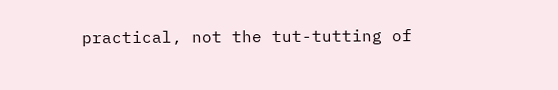practical, not the tut-tutting of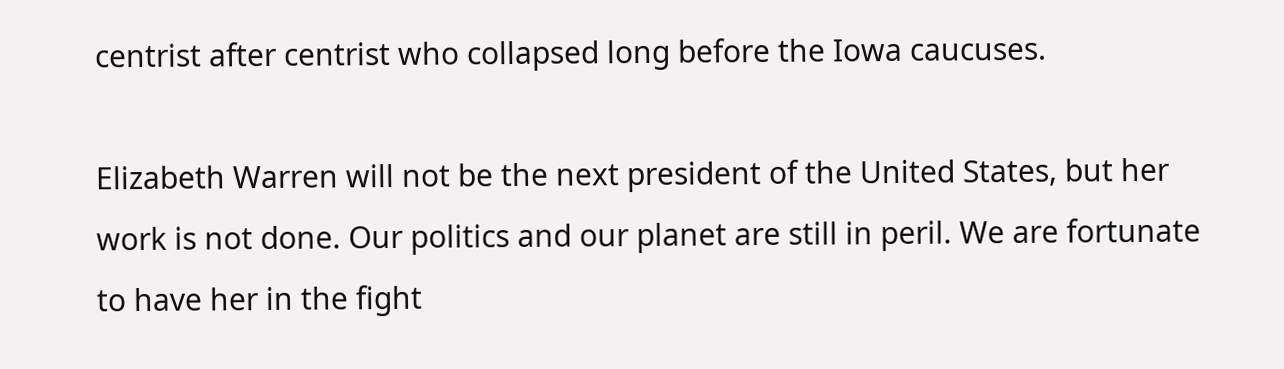centrist after centrist who collapsed long before the Iowa caucuses.

Elizabeth Warren will not be the next president of the United States, but her work is not done. Our politics and our planet are still in peril. We are fortunate to have her in the fight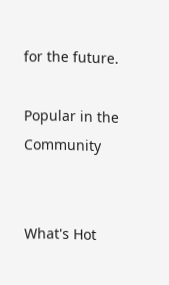for the future.

Popular in the Community


What's Hot